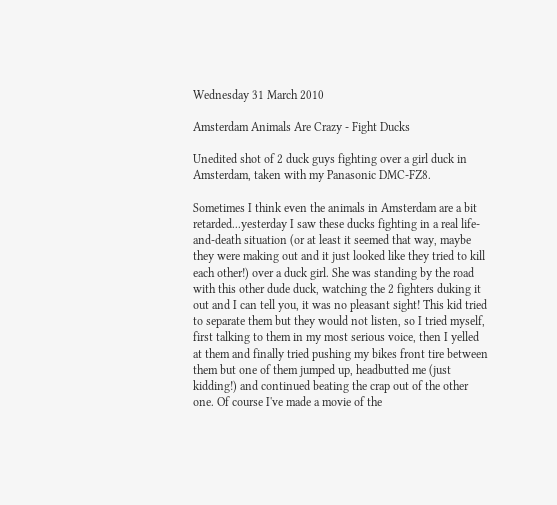Wednesday 31 March 2010

Amsterdam Animals Are Crazy - Fight Ducks

Unedited shot of 2 duck guys fighting over a girl duck in Amsterdam, taken with my Panasonic DMC-FZ8.

Sometimes I think even the animals in Amsterdam are a bit retarded...yesterday I saw these ducks fighting in a real life-and-death situation (or at least it seemed that way, maybe they were making out and it just looked like they tried to kill each other!) over a duck girl. She was standing by the road with this other dude duck, watching the 2 fighters duking it out and I can tell you, it was no pleasant sight! This kid tried to separate them but they would not listen, so I tried myself, first talking to them in my most serious voice, then I yelled at them and finally tried pushing my bikes front tire between them but one of them jumped up, headbutted me (just kidding!) and continued beating the crap out of the other one. Of course I've made a movie of the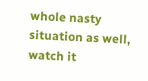whole nasty situation as well, watch it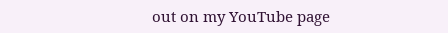out on my YouTube page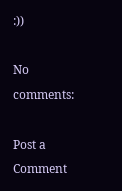:))

No comments:

Post a Comment